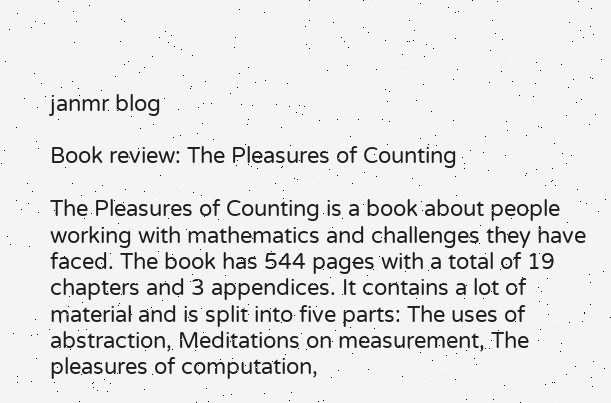janmr blog

Book review: The Pleasures of Counting

The Pleasures of Counting is a book about people working with mathematics and challenges they have faced. The book has 544 pages with a total of 19 chapters and 3 appendices. It contains a lot of material and is split into five parts: The uses of abstraction, Meditations on measurement, The pleasures of computation,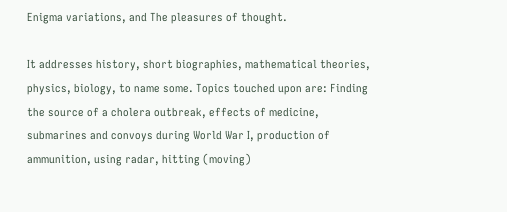Enigma variations, and The pleasures of thought.

It addresses history, short biographies, mathematical theories, physics, biology, to name some. Topics touched upon are: Finding the source of a cholera outbreak, effects of medicine, submarines and convoys during World War I, production of ammunition, using radar, hitting (moving)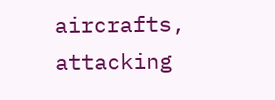aircrafts, attacking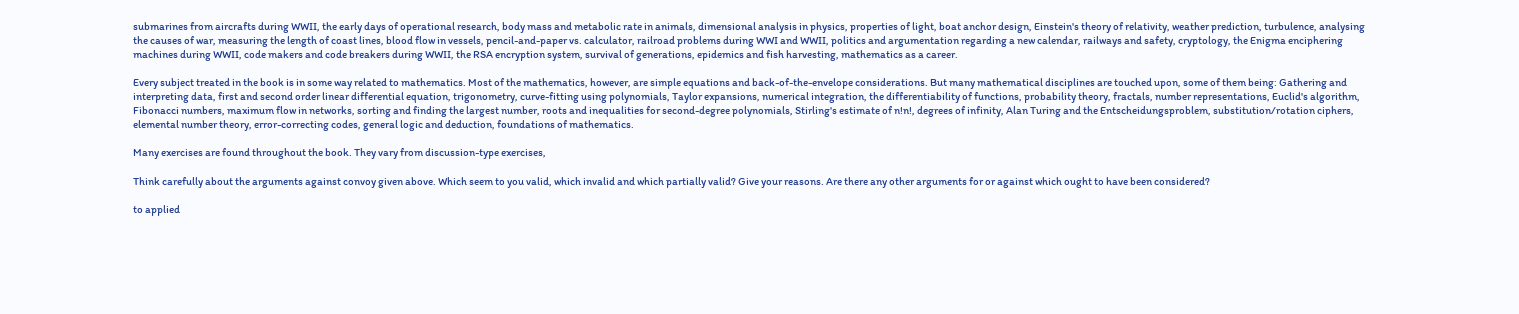submarines from aircrafts during WWII, the early days of operational research, body mass and metabolic rate in animals, dimensional analysis in physics, properties of light, boat anchor design, Einstein's theory of relativity, weather prediction, turbulence, analysing the causes of war, measuring the length of coast lines, blood flow in vessels, pencil-and-paper vs. calculator, railroad problems during WWI and WWII, politics and argumentation regarding a new calendar, railways and safety, cryptology, the Enigma enciphering machines during WWII, code makers and code breakers during WWII, the RSA encryption system, survival of generations, epidemics and fish harvesting, mathematics as a career.

Every subject treated in the book is in some way related to mathematics. Most of the mathematics, however, are simple equations and back-of-the-envelope considerations. But many mathematical disciplines are touched upon, some of them being: Gathering and interpreting data, first and second order linear differential equation, trigonometry, curve-fitting using polynomials, Taylor expansions, numerical integration, the differentiability of functions, probability theory, fractals, number representations, Euclid's algorithm, Fibonacci numbers, maximum flow in networks, sorting and finding the largest number, roots and inequalities for second-degree polynomials, Stirling's estimate of n!n!, degrees of infinity, Alan Turing and the Entscheidungsproblem, substitution/rotation ciphers, elemental number theory, error-correcting codes, general logic and deduction, foundations of mathematics.

Many exercises are found throughout the book. They vary from discussion-type exercises,

Think carefully about the arguments against convoy given above. Which seem to you valid, which invalid and which partially valid? Give your reasons. Are there any other arguments for or against which ought to have been considered?

to applied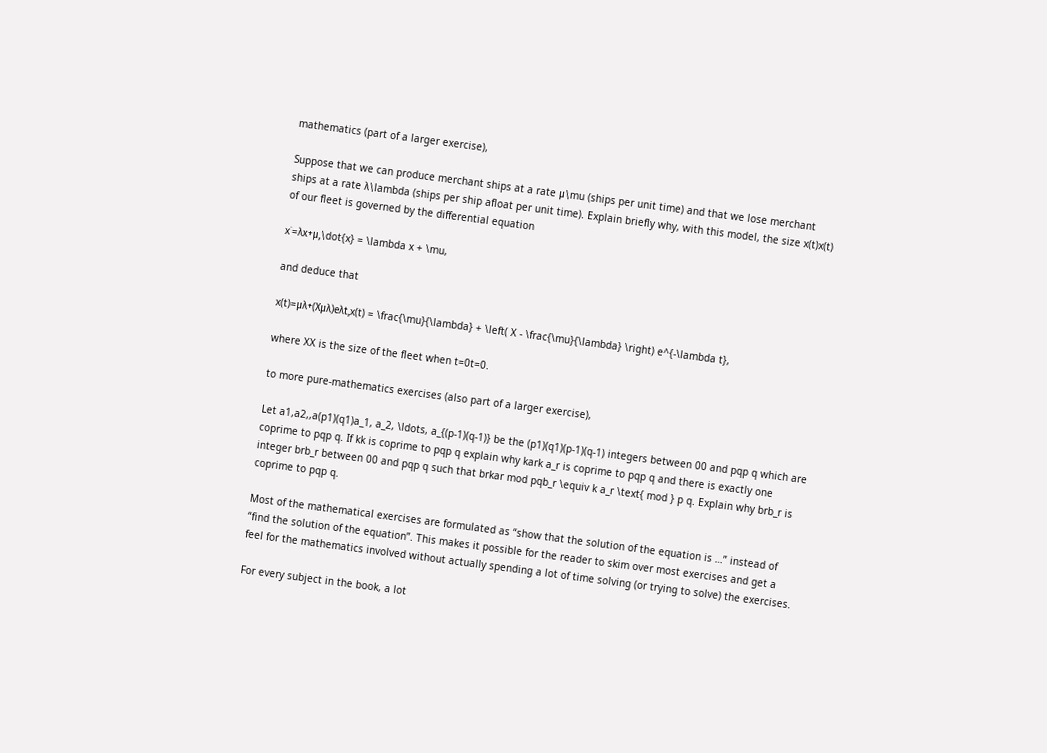mathematics (part of a larger exercise),

Suppose that we can produce merchant ships at a rate μ\mu (ships per unit time) and that we lose merchant ships at a rate λ\lambda (ships per ship afloat per unit time). Explain briefly why, with this model, the size x(t)x(t) of our fleet is governed by the differential equation

x˙=λx+μ,\dot{x} = \lambda x + \mu,

and deduce that

x(t)=μλ+(Xμλ)eλt,x(t) = \frac{\mu}{\lambda} + \left( X - \frac{\mu}{\lambda} \right) e^{-\lambda t},

where XX is the size of the fleet when t=0t=0.

to more pure-mathematics exercises (also part of a larger exercise),

Let a1,a2,,a(p1)(q1)a_1, a_2, \ldots, a_{(p-1)(q-1)} be the (p1)(q1)(p-1)(q-1) integers between 00 and pqp q which are coprime to pqp q. If kk is coprime to pqp q explain why kark a_r is coprime to pqp q and there is exactly one integer brb_r between 00 and pqp q such that brkar mod pqb_r \equiv k a_r \text{ mod } p q. Explain why brb_r is coprime to pqp q.

Most of the mathematical exercises are formulated as “show that the solution of the equation is …” instead of “find the solution of the equation”. This makes it possible for the reader to skim over most exercises and get a feel for the mathematics involved without actually spending a lot of time solving (or trying to solve) the exercises.

For every subject in the book, a lot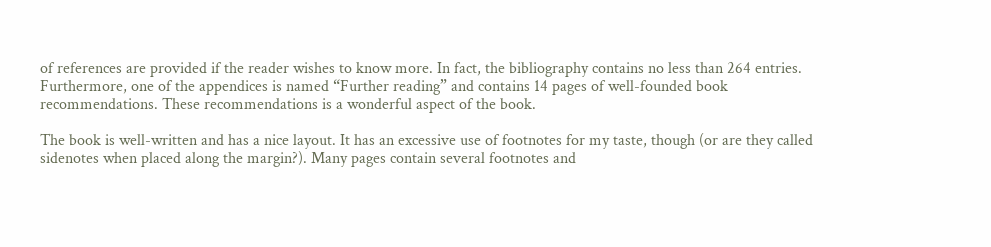of references are provided if the reader wishes to know more. In fact, the bibliography contains no less than 264 entries. Furthermore, one of the appendices is named “Further reading” and contains 14 pages of well-founded book recommendations. These recommendations is a wonderful aspect of the book.

The book is well-written and has a nice layout. It has an excessive use of footnotes for my taste, though (or are they called sidenotes when placed along the margin?). Many pages contain several footnotes and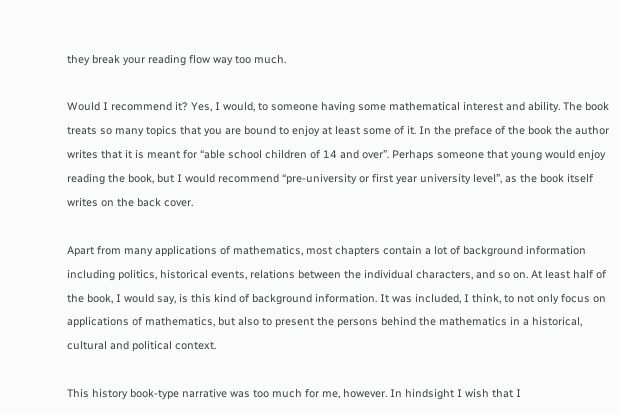they break your reading flow way too much.

Would I recommend it? Yes, I would, to someone having some mathematical interest and ability. The book treats so many topics that you are bound to enjoy at least some of it. In the preface of the book the author writes that it is meant for “able school children of 14 and over”. Perhaps someone that young would enjoy reading the book, but I would recommend “pre-university or first year university level”, as the book itself writes on the back cover.

Apart from many applications of mathematics, most chapters contain a lot of background information including politics, historical events, relations between the individual characters, and so on. At least half of the book, I would say, is this kind of background information. It was included, I think, to not only focus on applications of mathematics, but also to present the persons behind the mathematics in a historical, cultural and political context.

This history book-type narrative was too much for me, however. In hindsight I wish that I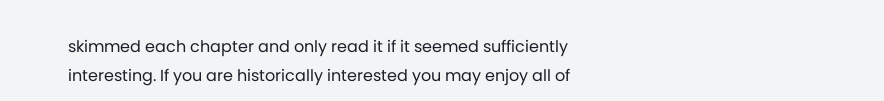skimmed each chapter and only read it if it seemed sufficiently interesting. If you are historically interested you may enjoy all of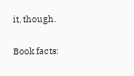it, though.

Book facts: